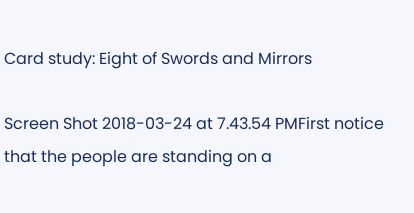Card study: Eight of Swords and Mirrors

Screen Shot 2018-03-24 at 7.43.54 PMFirst notice that the people are standing on a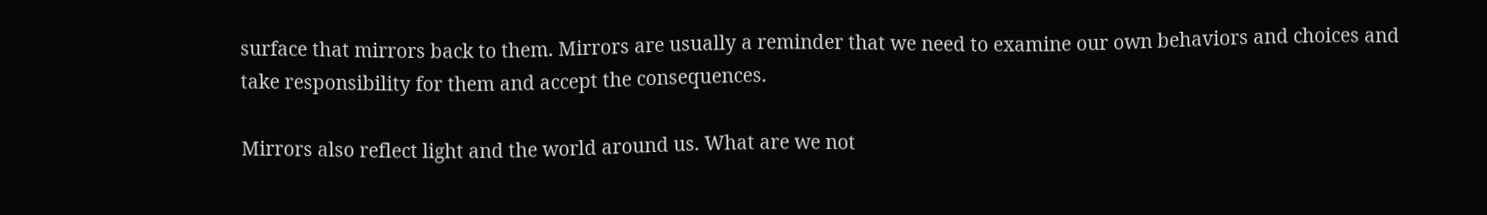surface that mirrors back to them. Mirrors are usually a reminder that we need to examine our own behaviors and choices and take responsibility for them and accept the consequences.

Mirrors also reflect light and the world around us. What are we not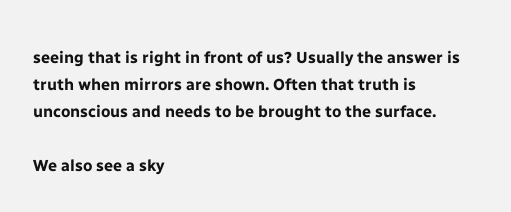seeing that is right in front of us? Usually the answer is truth when mirrors are shown. Often that truth is unconscious and needs to be brought to the surface.

We also see a sky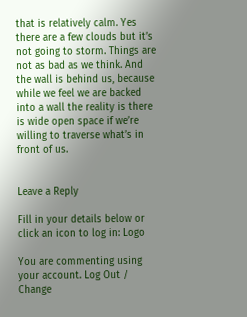that is relatively calm. Yes there are a few clouds but it’s not going to storm. Things are not as bad as we think. And the wall is behind us, because while we feel we are backed into a wall the reality is there is wide open space if we’re willing to traverse what’s in front of us.


Leave a Reply

Fill in your details below or click an icon to log in: Logo

You are commenting using your account. Log Out /  Change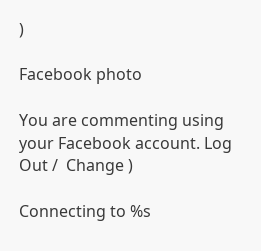)

Facebook photo

You are commenting using your Facebook account. Log Out /  Change )

Connecting to %s